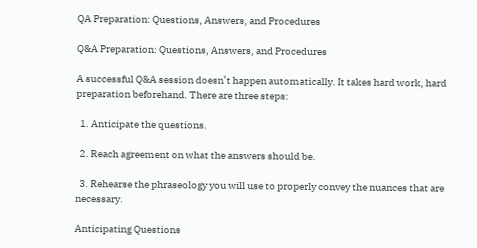QA Preparation: Questions, Answers, and Procedures

Q&A Preparation: Questions, Answers, and Procedures

A successful Q&A session doesn’t happen automatically. It takes hard work, hard preparation beforehand. There are three steps:

  1. Anticipate the questions.

  2. Reach agreement on what the answers should be.

  3. Rehearse the phraseology you will use to properly convey the nuances that are necessary.

Anticipating Questions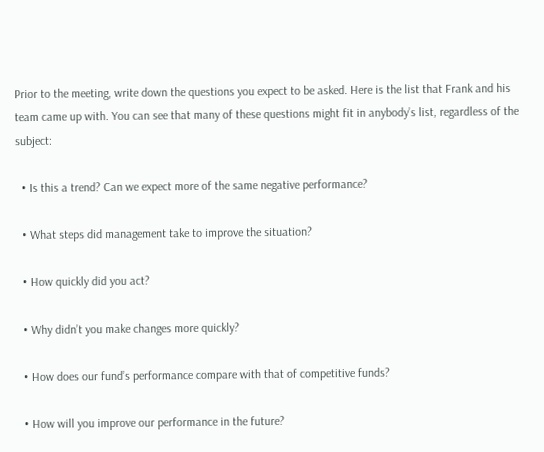Prior to the meeting, write down the questions you expect to be asked. Here is the list that Frank and his team came up with. You can see that many of these questions might fit in anybody’s list, regardless of the subject:

  • Is this a trend? Can we expect more of the same negative performance?

  • What steps did management take to improve the situation?

  • How quickly did you act?

  • Why didn’t you make changes more quickly?

  • How does our fund’s performance compare with that of competitive funds?

  • How will you improve our performance in the future?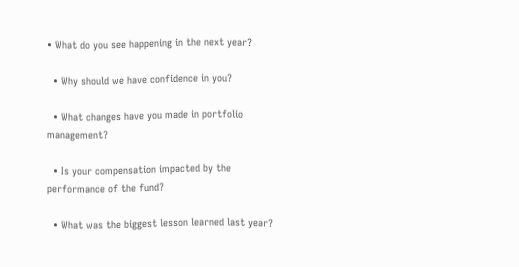• What do you see happening in the next year?

  • Why should we have confidence in you?

  • What changes have you made in portfolio management?

  • Is your compensation impacted by the performance of the fund?

  • What was the biggest lesson learned last year?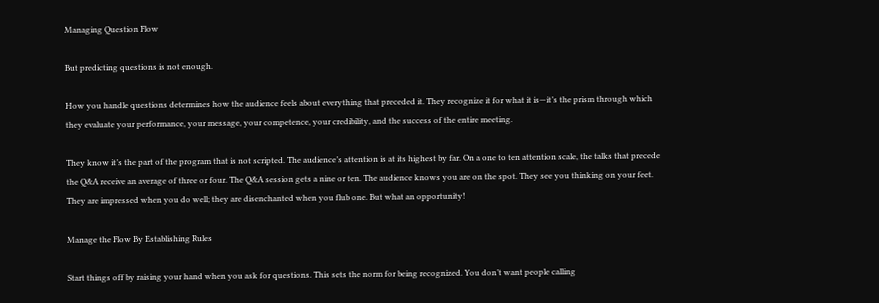Managing Question Flow

But predicting questions is not enough.

How you handle questions determines how the audience feels about everything that preceded it. They recognize it for what it is—it’s the prism through which they evaluate your performance, your message, your competence, your credibility, and the success of the entire meeting.

They know it’s the part of the program that is not scripted. The audience’s attention is at its highest by far. On a one to ten attention scale, the talks that precede the Q&A receive an average of three or four. The Q&A session gets a nine or ten. The audience knows you are on the spot. They see you thinking on your feet. They are impressed when you do well; they are disenchanted when you flub one. But what an opportunity!

Manage the Flow By Establishing Rules

Start things off by raising your hand when you ask for questions. This sets the norm for being recognized. You don’t want people calling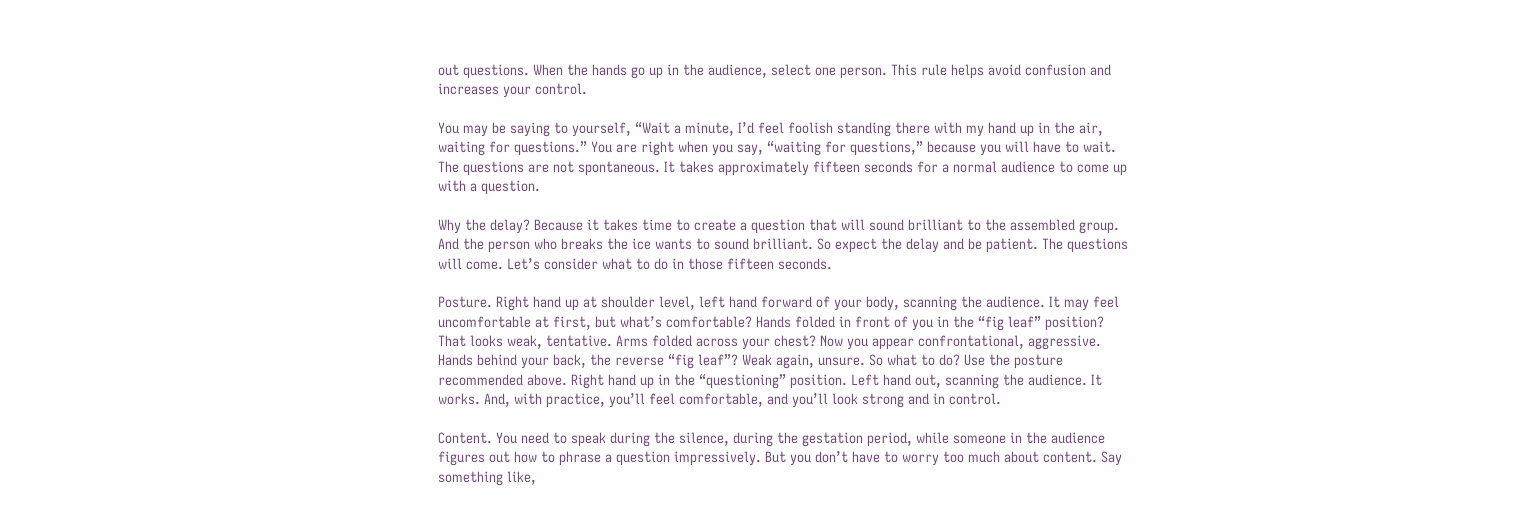out questions. When the hands go up in the audience, select one person. This rule helps avoid confusion and increases your control.

You may be saying to yourself, “Wait a minute, I’d feel foolish standing there with my hand up in the air, waiting for questions.” You are right when you say, “waiting for questions,” because you will have to wait. The questions are not spontaneous. It takes approximately fifteen seconds for a normal audience to come up with a question.

Why the delay? Because it takes time to create a question that will sound brilliant to the assembled group. And the person who breaks the ice wants to sound brilliant. So expect the delay and be patient. The questions will come. Let’s consider what to do in those fifteen seconds.

Posture. Right hand up at shoulder level, left hand forward of your body, scanning the audience. It may feel uncomfortable at first, but what’s comfortable? Hands folded in front of you in the “fig leaf” position? That looks weak, tentative. Arms folded across your chest? Now you appear confrontational, aggressive. Hands behind your back, the reverse “fig leaf”? Weak again, unsure. So what to do? Use the posture recommended above. Right hand up in the “questioning” position. Left hand out, scanning the audience. It works. And, with practice, you’ll feel comfortable, and you’ll look strong and in control.

Content. You need to speak during the silence, during the gestation period, while someone in the audience figures out how to phrase a question impressively. But you don’t have to worry too much about content. Say something like,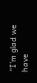“I’m glad we have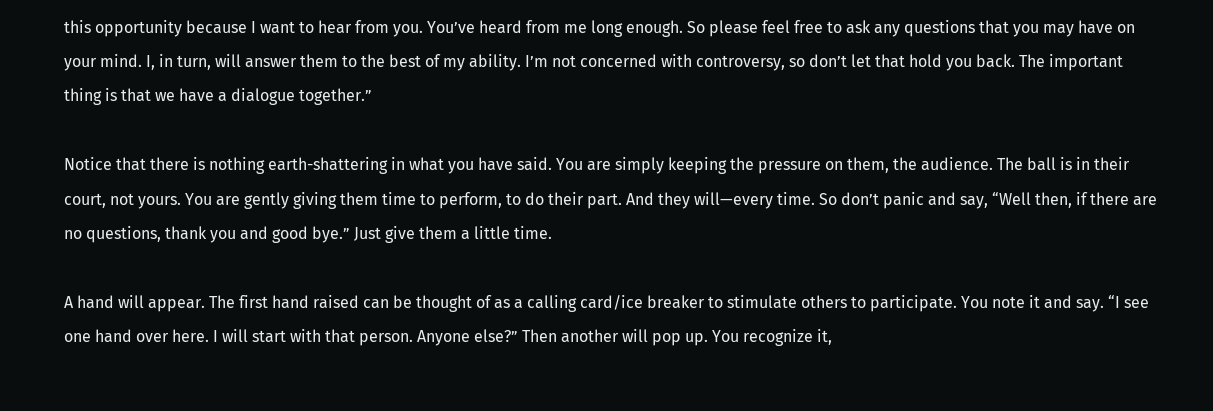this opportunity because I want to hear from you. You’ve heard from me long enough. So please feel free to ask any questions that you may have on your mind. I, in turn, will answer them to the best of my ability. I’m not concerned with controversy, so don’t let that hold you back. The important thing is that we have a dialogue together.”

Notice that there is nothing earth-shattering in what you have said. You are simply keeping the pressure on them, the audience. The ball is in their court, not yours. You are gently giving them time to perform, to do their part. And they will—every time. So don’t panic and say, “Well then, if there are no questions, thank you and good bye.” Just give them a little time.

A hand will appear. The first hand raised can be thought of as a calling card/ice breaker to stimulate others to participate. You note it and say. “I see one hand over here. I will start with that person. Anyone else?” Then another will pop up. You recognize it,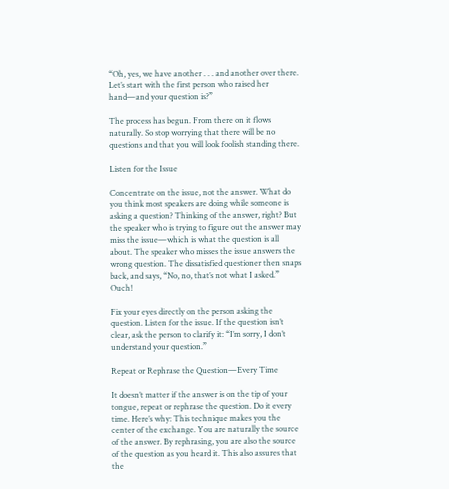“Oh, yes, we have another . . . and another over there. Let’s start with the first person who raised her hand—and your question is?”

The process has begun. From there on it flows naturally. So stop worrying that there will be no questions and that you will look foolish standing there.

Listen for the Issue

Concentrate on the issue, not the answer. What do you think most speakers are doing while someone is asking a question? Thinking of the answer, right? But the speaker who is trying to figure out the answer may miss the issue—which is what the question is all about. The speaker who misses the issue answers the wrong question. The dissatisfied questioner then snaps back, and says, “No, no, that’s not what I asked.” Ouch!

Fix your eyes directly on the person asking the question. Listen for the issue. If the question isn’t clear, ask the person to clarify it: “I’m sorry, I don’t understand your question.”

Repeat or Rephrase the Question—Every Time

It doesn’t matter if the answer is on the tip of your tongue, repeat or rephrase the question. Do it every time. Here’s why: This technique makes you the center of the exchange. You are naturally the source of the answer. By rephrasing, you are also the source of the question as you heard it. This also assures that the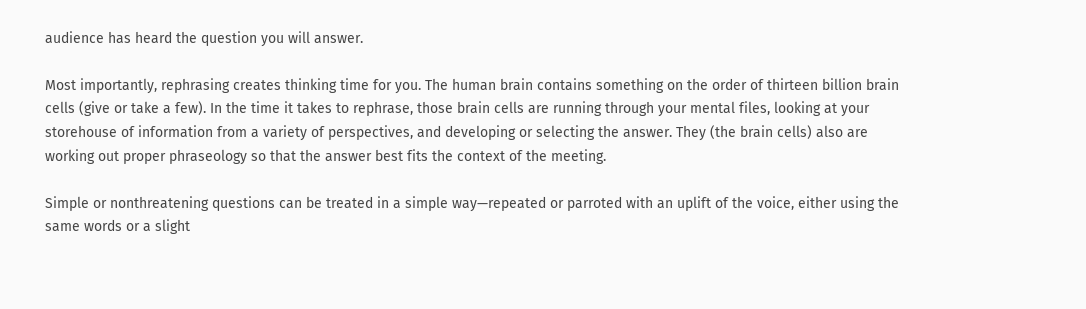audience has heard the question you will answer.

Most importantly, rephrasing creates thinking time for you. The human brain contains something on the order of thirteen billion brain cells (give or take a few). In the time it takes to rephrase, those brain cells are running through your mental files, looking at your storehouse of information from a variety of perspectives, and developing or selecting the answer. They (the brain cells) also are working out proper phraseology so that the answer best fits the context of the meeting.

Simple or nonthreatening questions can be treated in a simple way—repeated or parroted with an uplift of the voice, either using the same words or a slight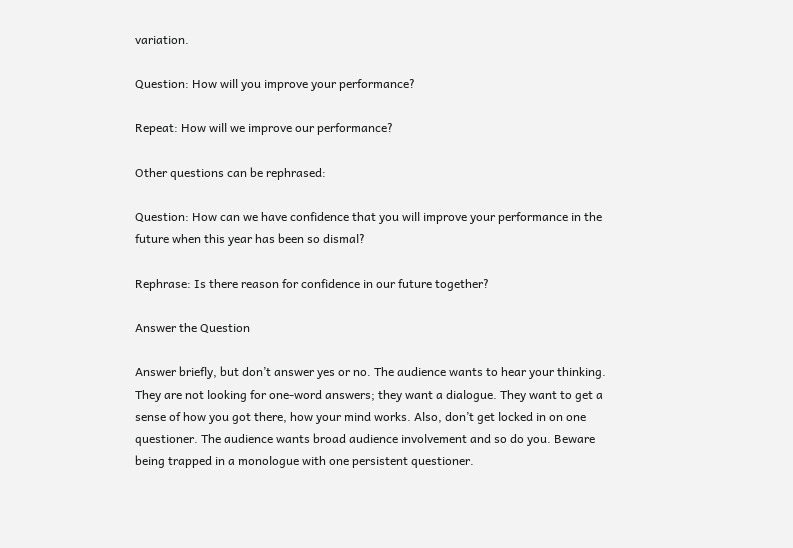variation.

Question: How will you improve your performance?

Repeat: How will we improve our performance?

Other questions can be rephrased:

Question: How can we have confidence that you will improve your performance in the future when this year has been so dismal?

Rephrase: Is there reason for confidence in our future together?

Answer the Question

Answer briefly, but don’t answer yes or no. The audience wants to hear your thinking. They are not looking for one-word answers; they want a dialogue. They want to get a sense of how you got there, how your mind works. Also, don’t get locked in on one questioner. The audience wants broad audience involvement and so do you. Beware being trapped in a monologue with one persistent questioner.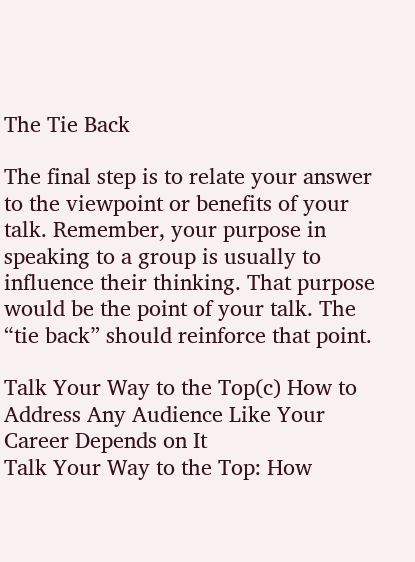The Tie Back

The final step is to relate your answer to the viewpoint or benefits of your talk. Remember, your purpose in speaking to a group is usually to influence their thinking. That purpose would be the point of your talk. The “tie back” should reinforce that point.

Talk Your Way to the Top(c) How to Address Any Audience Like Your Career Depends on It
Talk Your Way to the Top: How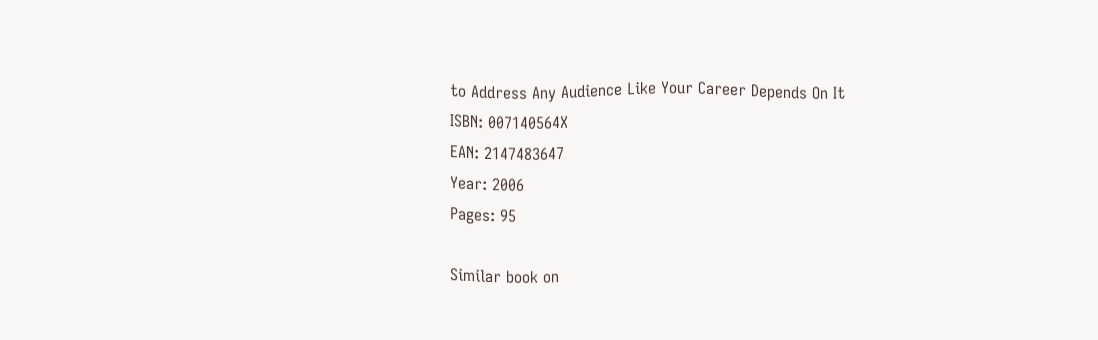to Address Any Audience Like Your Career Depends On It
ISBN: 007140564X
EAN: 2147483647
Year: 2006
Pages: 95

Similar book on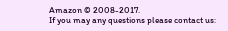Amazon © 2008-2017.
If you may any questions please contact us: